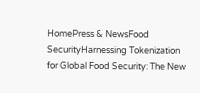HomePress & NewsFood SecurityHarnessing Tokenization for Global Food Security: The New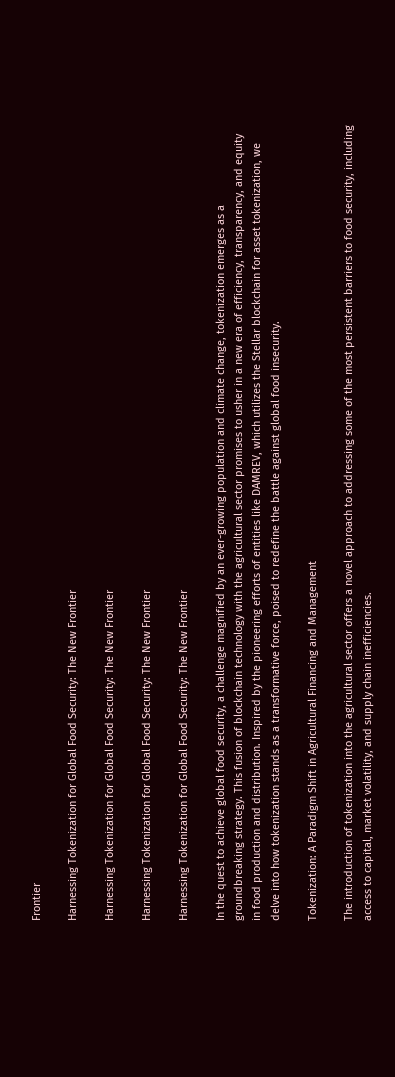Frontier

Harnessing Tokenization for Global Food Security: The New Frontier

Harnessing Tokenization for Global Food Security: The New Frontier

Harnessing Tokenization for Global Food Security: The New Frontier

Harnessing Tokenization for Global Food Security: The New Frontier

In the quest to achieve global food security, a challenge magnified by an ever-growing population and climate change, tokenization emerges as a groundbreaking strategy. This fusion of blockchain technology with the agricultural sector promises to usher in a new era of efficiency, transparency, and equity in food production and distribution. Inspired by the pioneering efforts of entities like DAMREV, which utilizes the Stellar blockchain for asset tokenization, we delve into how tokenization stands as a transformative force, poised to redefine the battle against global food insecurity.

Tokenization: A Paradigm Shift in Agricultural Financing and Management

The introduction of tokenization into the agricultural sector offers a novel approach to addressing some of the most persistent barriers to food security, including access to capital, market volatility, and supply chain inefficiencies.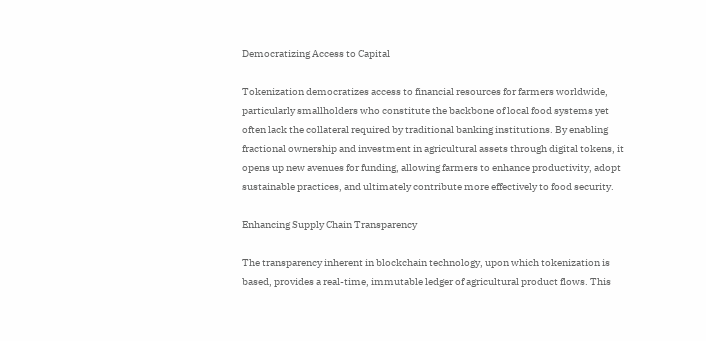Democratizing Access to Capital

Tokenization democratizes access to financial resources for farmers worldwide, particularly smallholders who constitute the backbone of local food systems yet often lack the collateral required by traditional banking institutions. By enabling fractional ownership and investment in agricultural assets through digital tokens, it opens up new avenues for funding, allowing farmers to enhance productivity, adopt sustainable practices, and ultimately contribute more effectively to food security.

Enhancing Supply Chain Transparency

The transparency inherent in blockchain technology, upon which tokenization is based, provides a real-time, immutable ledger of agricultural product flows. This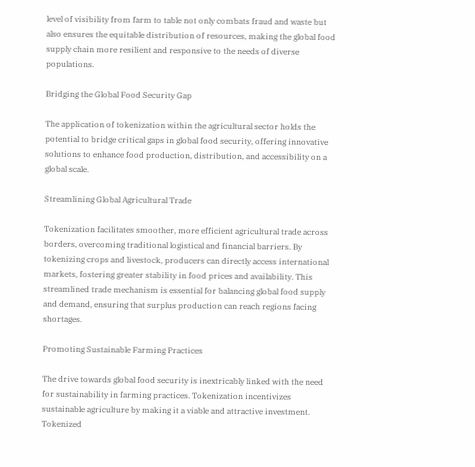level of visibility from farm to table not only combats fraud and waste but also ensures the equitable distribution of resources, making the global food supply chain more resilient and responsive to the needs of diverse populations.

Bridging the Global Food Security Gap

The application of tokenization within the agricultural sector holds the potential to bridge critical gaps in global food security, offering innovative solutions to enhance food production, distribution, and accessibility on a global scale.

Streamlining Global Agricultural Trade

Tokenization facilitates smoother, more efficient agricultural trade across borders, overcoming traditional logistical and financial barriers. By tokenizing crops and livestock, producers can directly access international markets, fostering greater stability in food prices and availability. This streamlined trade mechanism is essential for balancing global food supply and demand, ensuring that surplus production can reach regions facing shortages.

Promoting Sustainable Farming Practices

The drive towards global food security is inextricably linked with the need for sustainability in farming practices. Tokenization incentivizes sustainable agriculture by making it a viable and attractive investment. Tokenized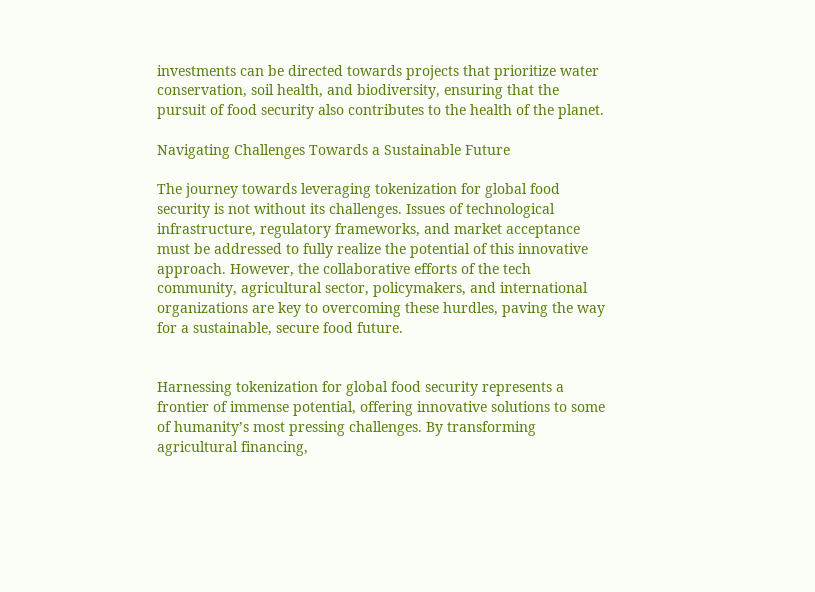investments can be directed towards projects that prioritize water conservation, soil health, and biodiversity, ensuring that the pursuit of food security also contributes to the health of the planet.

Navigating Challenges Towards a Sustainable Future

The journey towards leveraging tokenization for global food security is not without its challenges. Issues of technological infrastructure, regulatory frameworks, and market acceptance must be addressed to fully realize the potential of this innovative approach. However, the collaborative efforts of the tech community, agricultural sector, policymakers, and international organizations are key to overcoming these hurdles, paving the way for a sustainable, secure food future.


Harnessing tokenization for global food security represents a frontier of immense potential, offering innovative solutions to some of humanity’s most pressing challenges. By transforming agricultural financing,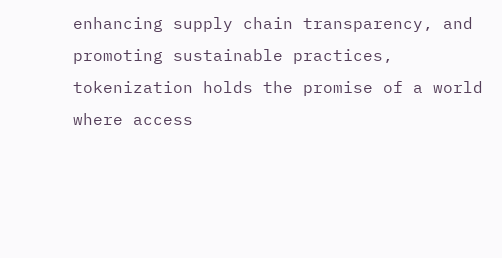enhancing supply chain transparency, and promoting sustainable practices, tokenization holds the promise of a world where access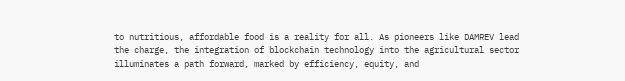to nutritious, affordable food is a reality for all. As pioneers like DAMREV lead the charge, the integration of blockchain technology into the agricultural sector illuminates a path forward, marked by efficiency, equity, and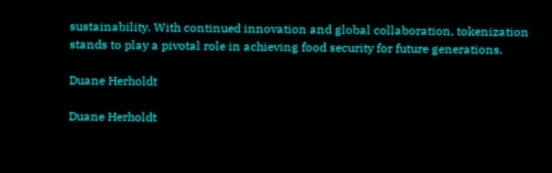sustainability. With continued innovation and global collaboration, tokenization stands to play a pivotal role in achieving food security for future generations.

Duane Herholdt

Duane Herholdt